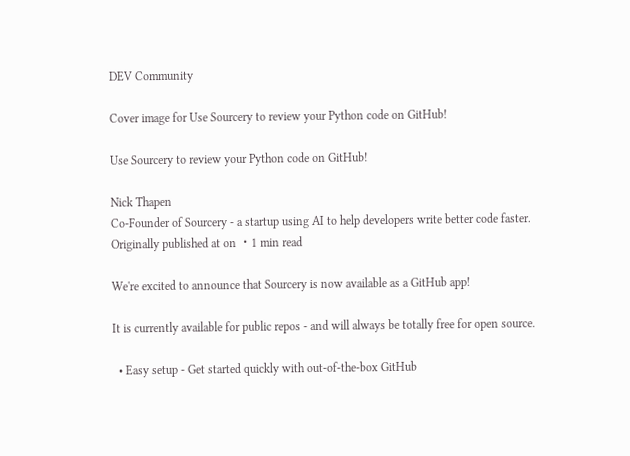DEV Community

Cover image for Use Sourcery to review your Python code on GitHub!

Use Sourcery to review your Python code on GitHub!

Nick Thapen
Co-Founder of Sourcery - a startup using AI to help developers write better code faster.
Originally published at on ・1 min read

We're excited to announce that Sourcery is now available as a GitHub app!

It is currently available for public repos - and will always be totally free for open source.

  • Easy setup - Get started quickly with out-of-the-box GitHub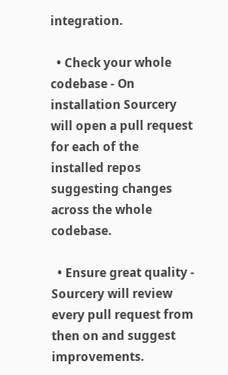integration.

  • Check your whole codebase - On installation Sourcery will open a pull request for each of the installed repos suggesting changes across the whole codebase.

  • Ensure great quality - Sourcery will review every pull request from then on and suggest improvements.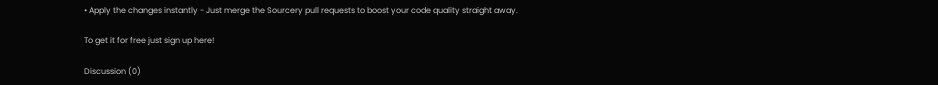• Apply the changes instantly - Just merge the Sourcery pull requests to boost your code quality straight away.

To get it for free just sign up here!

Discussion (0)